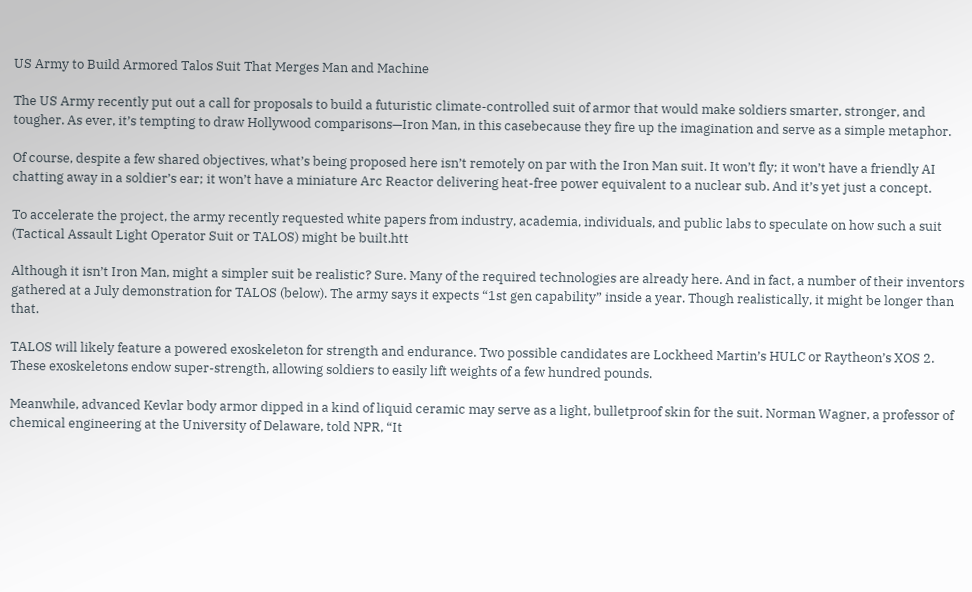US Army to Build Armored Talos Suit That Merges Man and Machine

The US Army recently put out a call for proposals to build a futuristic climate-controlled suit of armor that would make soldiers smarter, stronger, and tougher. As ever, it’s tempting to draw Hollywood comparisons—Iron Man, in this casebecause they fire up the imagination and serve as a simple metaphor.

Of course, despite a few shared objectives, what’s being proposed here isn’t remotely on par with the Iron Man suit. It won’t fly; it won’t have a friendly AI chatting away in a soldier’s ear; it won’t have a miniature Arc Reactor delivering heat-free power equivalent to a nuclear sub. And it’s yet just a concept.

To accelerate the project, the army recently requested white papers from industry, academia, individuals, and public labs to speculate on how such a suit (Tactical Assault Light Operator Suit or TALOS) might be built.htt

Although it isn’t Iron Man, might a simpler suit be realistic? Sure. Many of the required technologies are already here. And in fact, a number of their inventors gathered at a July demonstration for TALOS (below). The army says it expects “1st gen capability” inside a year. Though realistically, it might be longer than that.

TALOS will likely feature a powered exoskeleton for strength and endurance. Two possible candidates are Lockheed Martin’s HULC or Raytheon’s XOS 2. These exoskeletons endow super-strength, allowing soldiers to easily lift weights of a few hundred pounds.

Meanwhile, advanced Kevlar body armor dipped in a kind of liquid ceramic may serve as a light, bulletproof skin for the suit. Norman Wagner, a professor of chemical engineering at the University of Delaware, told NPR, “It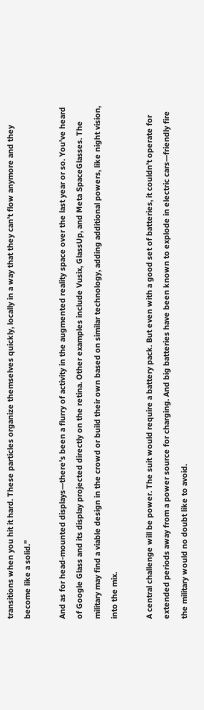transitions when you hit it hard. These particles organize themselves quickly, locally in a way that they can’t flow anymore and they become like a solid.”

And as for head-mounted displays—there’s been a flurry of activity in the augmented reality space over the last year or so. You’ve heard of Google Glass and its display projected directly on the retina. Other examples include Vusix, GlassUp, and Meta SpaceGlasses. The military may find a viable design in the crowd or build their own based on similar technology, adding additional powers, like night vision, into the mix.

A central challenge will be power. The suit would require a battery pack. But even with a good set of batteries, it couldn’t operate for extended periods away from a power source for charging. And big batteries have been known to explode in electric cars—friendly fire the military would no doubt like to avoid.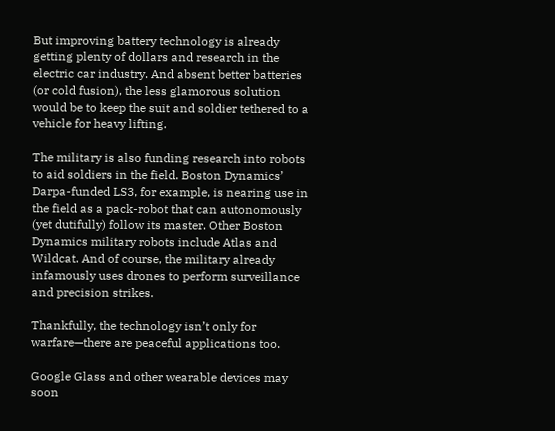But improving battery technology is already getting plenty of dollars and research in the electric car industry. And absent better batteries (or cold fusion), the less glamorous solution would be to keep the suit and soldier tethered to a vehicle for heavy lifting.

The military is also funding research into robots to aid soldiers in the field. Boston Dynamics’ Darpa-funded LS3, for example, is nearing use in the field as a pack-robot that can autonomously (yet dutifully) follow its master. Other Boston Dynamics military robots include Atlas and Wildcat. And of course, the military already infamously uses drones to perform surveillance and precision strikes.

Thankfully, the technology isn’t only for warfare—there are peaceful applications too.

Google Glass and other wearable devices may soon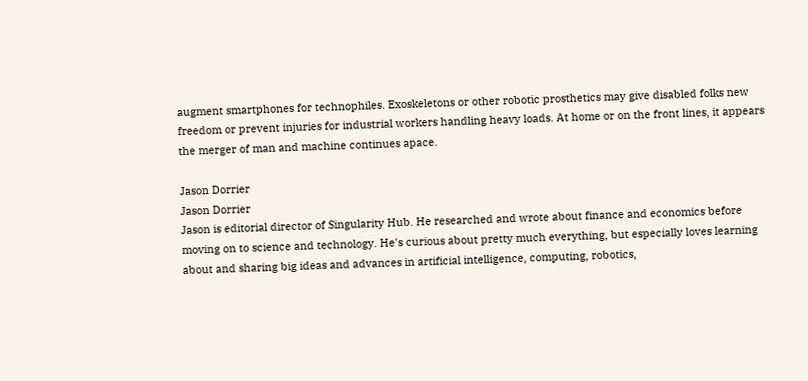augment smartphones for technophiles. Exoskeletons or other robotic prosthetics may give disabled folks new freedom or prevent injuries for industrial workers handling heavy loads. At home or on the front lines, it appears the merger of man and machine continues apace.

Jason Dorrier
Jason Dorrier
Jason is editorial director of Singularity Hub. He researched and wrote about finance and economics before moving on to science and technology. He's curious about pretty much everything, but especially loves learning about and sharing big ideas and advances in artificial intelligence, computing, robotics,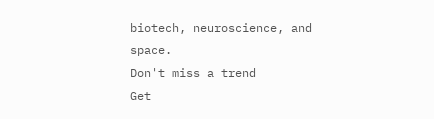biotech, neuroscience, and space.
Don't miss a trend
Get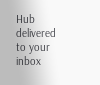Hub delivered to your inbox